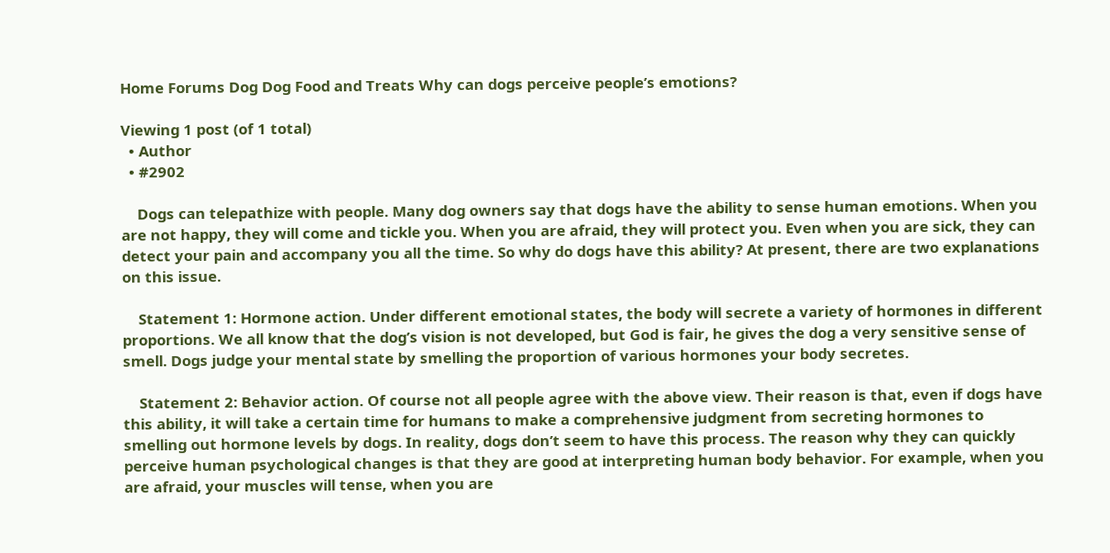Home Forums Dog Dog Food and Treats Why can dogs perceive people’s emotions?

Viewing 1 post (of 1 total)
  • Author
  • #2902

    Dogs can telepathize with people. Many dog owners say that dogs have the ability to sense human emotions. When you are not happy, they will come and tickle you. When you are afraid, they will protect you. Even when you are sick, they can detect your pain and accompany you all the time. So why do dogs have this ability? At present, there are two explanations on this issue.

    Statement 1: Hormone action. Under different emotional states, the body will secrete a variety of hormones in different proportions. We all know that the dog’s vision is not developed, but God is fair, he gives the dog a very sensitive sense of smell. Dogs judge your mental state by smelling the proportion of various hormones your body secretes.

    Statement 2: Behavior action. Of course not all people agree with the above view. Their reason is that, even if dogs have this ability, it will take a certain time for humans to make a comprehensive judgment from secreting hormones to smelling out hormone levels by dogs. In reality, dogs don’t seem to have this process. The reason why they can quickly perceive human psychological changes is that they are good at interpreting human body behavior. For example, when you are afraid, your muscles will tense, when you are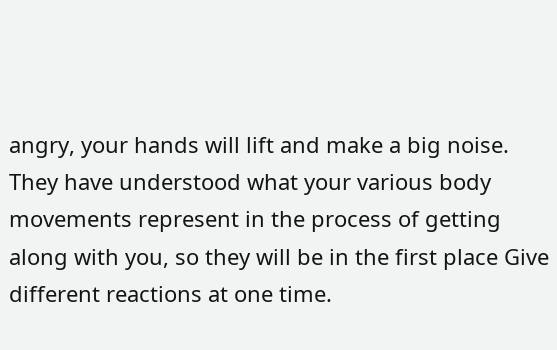angry, your hands will lift and make a big noise. They have understood what your various body movements represent in the process of getting along with you, so they will be in the first place Give different reactions at one time.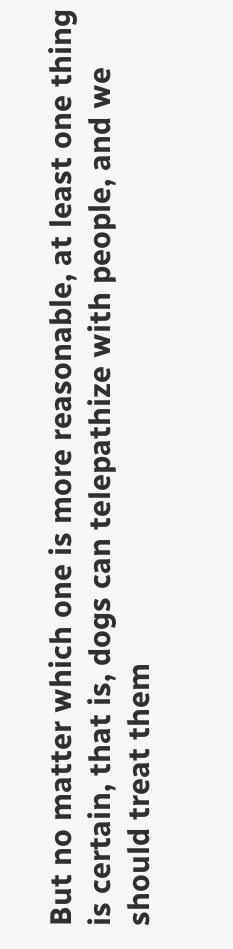But no matter which one is more reasonable, at least one thing is certain, that is, dogs can telepathize with people, and we should treat them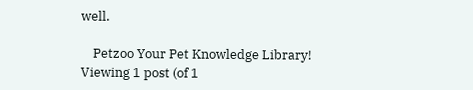well.

    Petzoo Your Pet Knowledge Library!
Viewing 1 post (of 1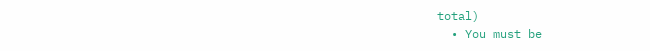total)
  • You must be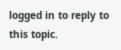logged in to reply to this topic.